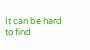It can be hard to find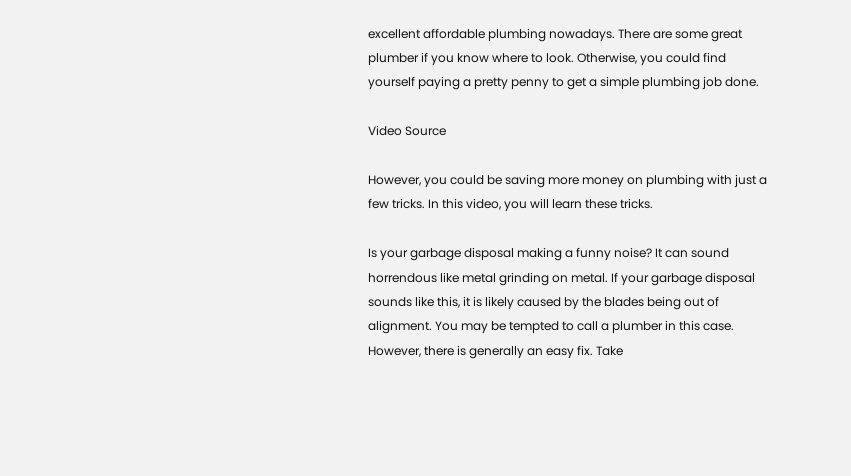excellent affordable plumbing nowadays. There are some great plumber if you know where to look. Otherwise, you could find yourself paying a pretty penny to get a simple plumbing job done.

Video Source

However, you could be saving more money on plumbing with just a few tricks. In this video, you will learn these tricks.

Is your garbage disposal making a funny noise? It can sound horrendous like metal grinding on metal. If your garbage disposal sounds like this, it is likely caused by the blades being out of alignment. You may be tempted to call a plumber in this case. However, there is generally an easy fix. Take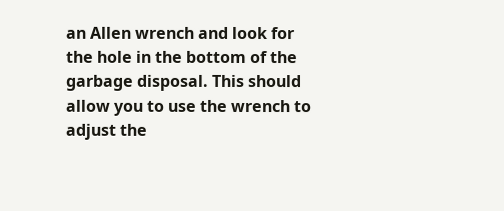an Allen wrench and look for the hole in the bottom of the garbage disposal. This should allow you to use the wrench to adjust the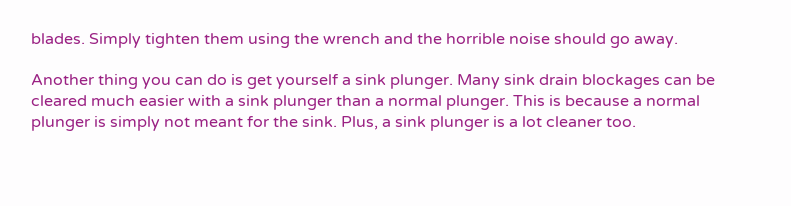blades. Simply tighten them using the wrench and the horrible noise should go away.

Another thing you can do is get yourself a sink plunger. Many sink drain blockages can be cleared much easier with a sink plunger than a normal plunger. This is because a normal plunger is simply not meant for the sink. Plus, a sink plunger is a lot cleaner too.